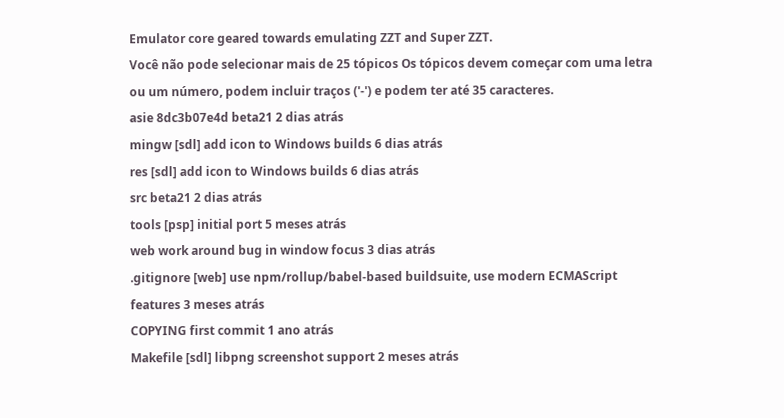Emulator core geared towards emulating ZZT and Super ZZT.
Você não pode selecionar mais de 25 tópicos Os tópicos devem começar com uma letra ou um número, podem incluir traços ('-') e podem ter até 35 caracteres.
asie 8dc3b07e4d beta21 2 dias atrás
mingw [sdl] add icon to Windows builds 6 dias atrás
res [sdl] add icon to Windows builds 6 dias atrás
src beta21 2 dias atrás
tools [psp] initial port 5 meses atrás
web work around bug in window focus 3 dias atrás
.gitignore [web] use npm/rollup/babel-based buildsuite, use modern ECMAScript features 3 meses atrás
COPYING first commit 1 ano atrás
Makefile [sdl] libpng screenshot support 2 meses atrás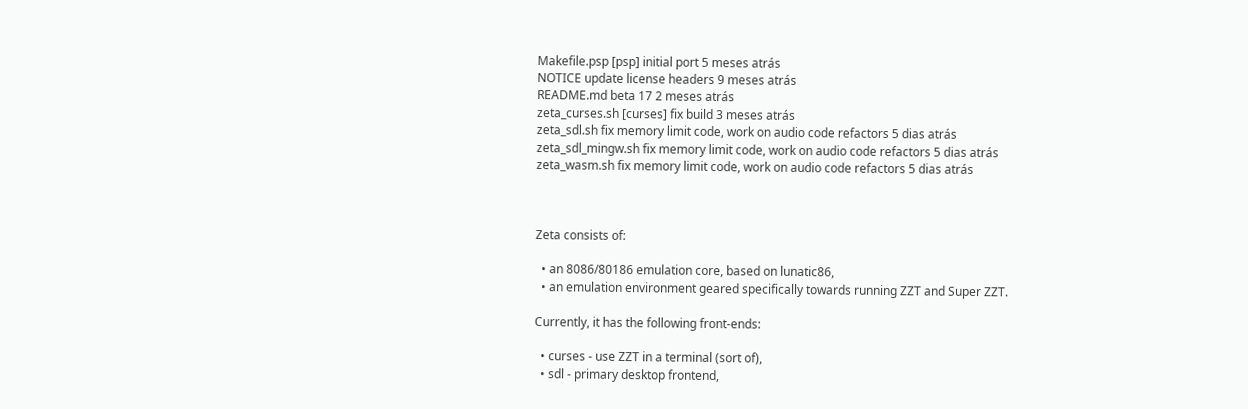Makefile.psp [psp] initial port 5 meses atrás
NOTICE update license headers 9 meses atrás
README.md beta 17 2 meses atrás
zeta_curses.sh [curses] fix build 3 meses atrás
zeta_sdl.sh fix memory limit code, work on audio code refactors 5 dias atrás
zeta_sdl_mingw.sh fix memory limit code, work on audio code refactors 5 dias atrás
zeta_wasm.sh fix memory limit code, work on audio code refactors 5 dias atrás



Zeta consists of:

  • an 8086/80186 emulation core, based on lunatic86,
  • an emulation environment geared specifically towards running ZZT and Super ZZT.

Currently, it has the following front-ends:

  • curses - use ZZT in a terminal (sort of),
  • sdl - primary desktop frontend,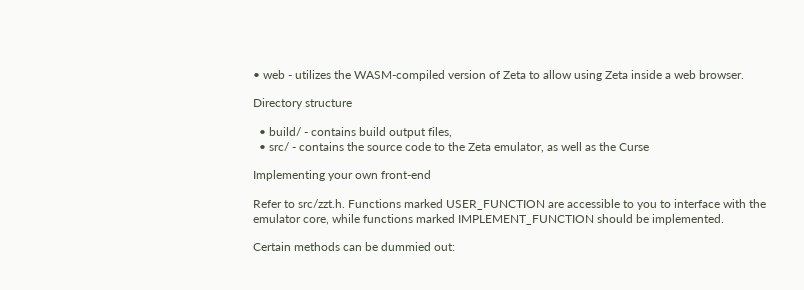• web - utilizes the WASM-compiled version of Zeta to allow using Zeta inside a web browser.

Directory structure

  • build/ - contains build output files,
  • src/ - contains the source code to the Zeta emulator, as well as the Curse

Implementing your own front-end

Refer to src/zzt.h. Functions marked USER_FUNCTION are accessible to you to interface with the emulator core, while functions marked IMPLEMENT_FUNCTION should be implemented.

Certain methods can be dummied out: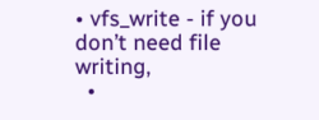• vfs_write - if you don’t need file writing,
  •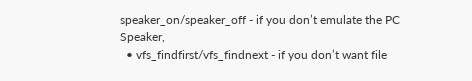speaker_on/speaker_off - if you don’t emulate the PC Speaker,
  • vfs_findfirst/vfs_findnext - if you don’t want file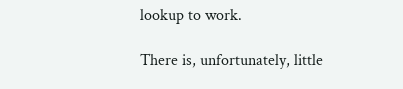lookup to work.

There is, unfortunately, little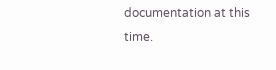documentation at this time.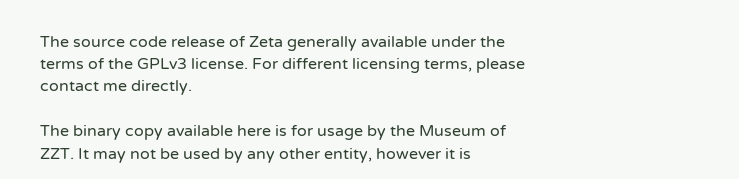The source code release of Zeta generally available under the terms of the GPLv3 license. For different licensing terms, please contact me directly.

The binary copy available here is for usage by the Museum of ZZT. It may not be used by any other entity, however it is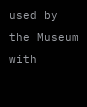used by the Museum with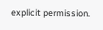explicit permission.